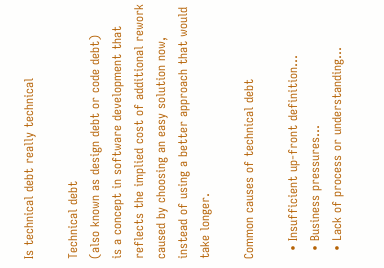Is technical debt really technical

Technical debt
(also known as design debt or code debt)
is a concept in software development that reflects the implied cost of additional rework caused by choosing an easy solution now, instead of using a better approach that would take longer.

Common causes of technical debt

  • Insufficient up-front definition…
  • Business pressures…
  • Lack of process or understanding…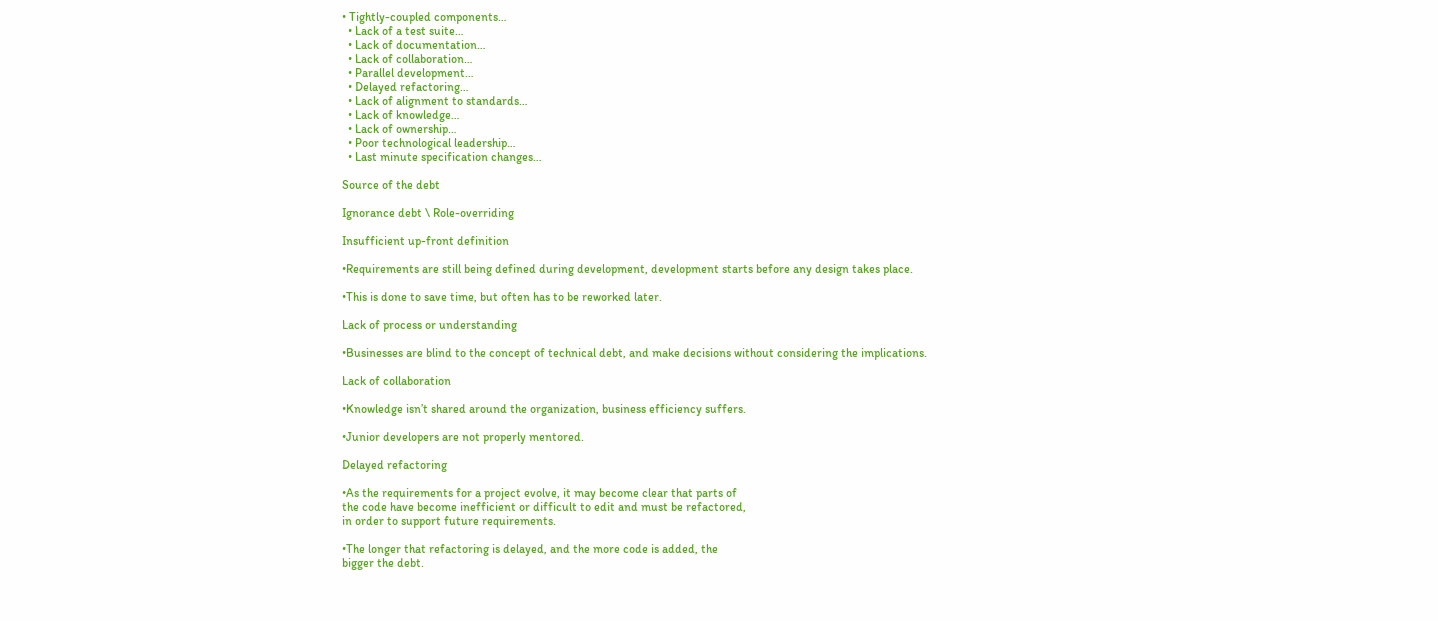• Tightly-coupled components…
  • Lack of a test suite…
  • Lack of documentation…
  • Lack of collaboration…
  • Parallel development…
  • Delayed refactoring…
  • Lack of alignment to standards…
  • Lack of knowledge…
  • Lack of ownership…
  • Poor technological leadership…
  • Last minute specification changes…

Source of the debt

Ignorance debt \ Role-overriding

Insufficient up-front definition

•Requirements are still being defined during development, development starts before any design takes place.

•This is done to save time, but often has to be reworked later.

Lack of process or understanding

•Businesses are blind to the concept of technical debt, and make decisions without considering the implications.

Lack of collaboration

•Knowledge isn’t shared around the organization, business efficiency suffers.

•Junior developers are not properly mentored.

Delayed refactoring

•As the requirements for a project evolve, it may become clear that parts of
the code have become inefficient or difficult to edit and must be refactored,
in order to support future requirements.

•The longer that refactoring is delayed, and the more code is added, the
bigger the debt.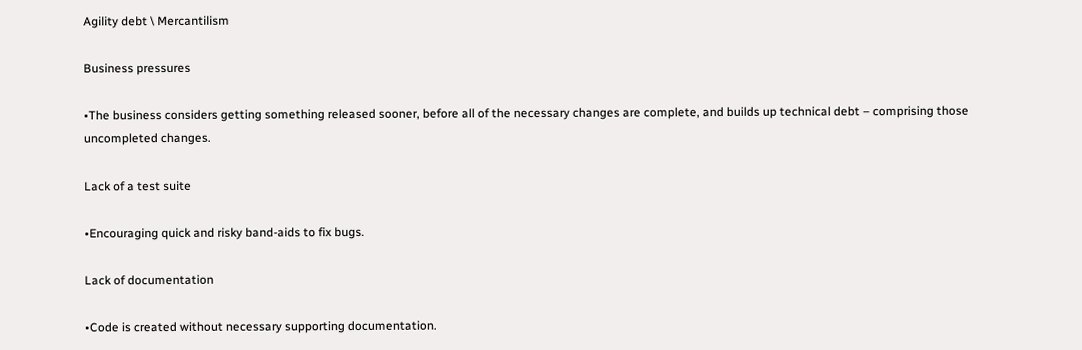Agility debt \ Mercantilism

Business pressures

•The business considers getting something released sooner, before all of the necessary changes are complete, and builds up technical debt – comprising those uncompleted changes.

Lack of a test suite

•Encouraging quick and risky band-aids to fix bugs.

Lack of documentation

•Code is created without necessary supporting documentation.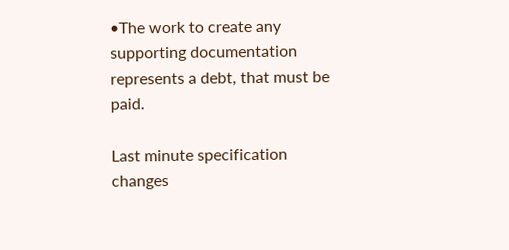•The work to create any supporting documentation represents a debt, that must be paid.

Last minute specification changes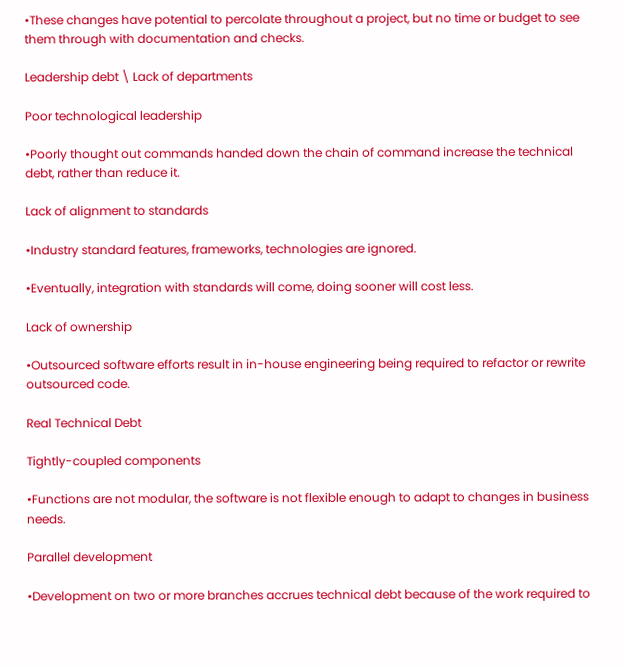•These changes have potential to percolate throughout a project, but no time or budget to see them through with documentation and checks.

Leadership debt \ Lack of departments

Poor technological leadership

•Poorly thought out commands handed down the chain of command increase the technical debt, rather than reduce it.

Lack of alignment to standards

•Industry standard features, frameworks, technologies are ignored.

•Eventually, integration with standards will come, doing sooner will cost less.

Lack of ownership

•Outsourced software efforts result in in-house engineering being required to refactor or rewrite outsourced code.

Real Technical Debt

Tightly-coupled components

•Functions are not modular, the software is not flexible enough to adapt to changes in business needs.

Parallel development

•Development on two or more branches accrues technical debt because of the work required to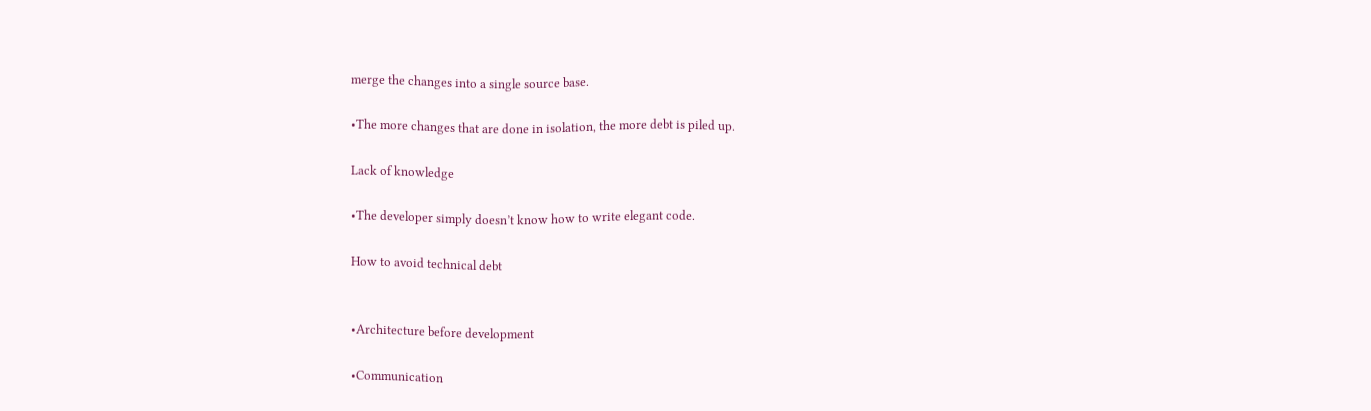merge the changes into a single source base.

•The more changes that are done in isolation, the more debt is piled up.

Lack of knowledge

•The developer simply doesn’t know how to write elegant code.

How to avoid technical debt


•Architecture before development

•Communication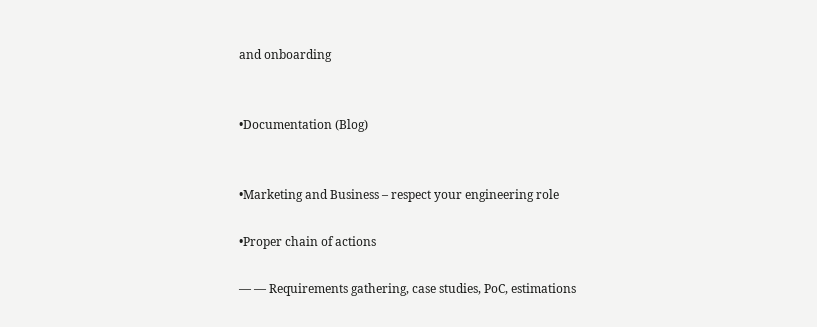and onboarding


•Documentation (Blog)


•Marketing and Business – respect your engineering role

•Proper chain of actions

— — Requirements gathering, case studies, PoC, estimations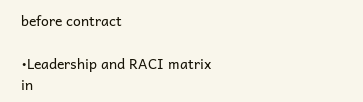before contract

•Leadership and RACI matrix in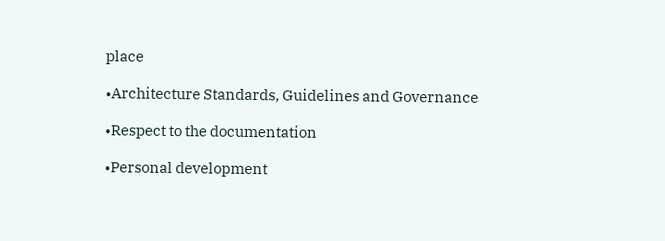place

•Architecture Standards, Guidelines and Governance

•Respect to the documentation

•Personal development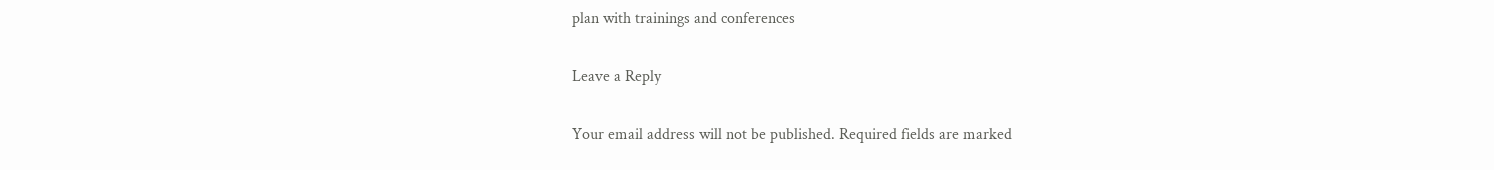plan with trainings and conferences

Leave a Reply

Your email address will not be published. Required fields are marked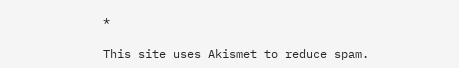*

This site uses Akismet to reduce spam.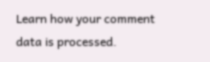Learn how your comment data is processed.